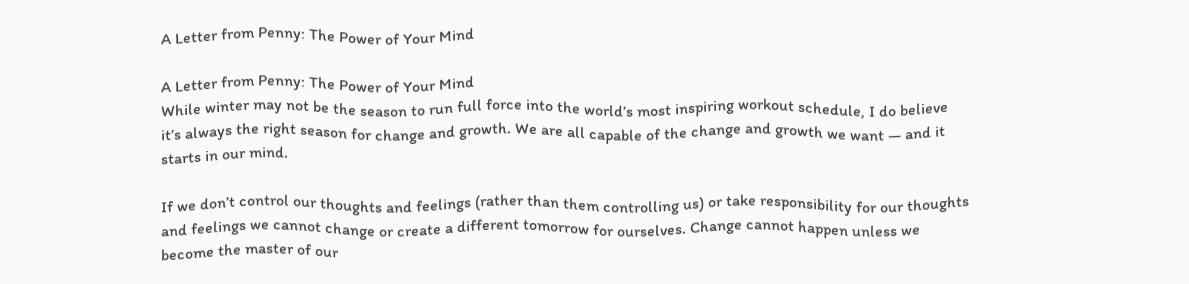A Letter from Penny: The Power of Your Mind

A Letter from Penny: The Power of Your Mind
While winter may not be the season to run full force into the world’s most inspiring workout schedule, I do believe it’s always the right season for change and growth. We are all capable of the change and growth we want — and it starts in our mind.

If we don’t control our thoughts and feelings (rather than them controlling us) or take responsibility for our thoughts and feelings we cannot change or create a different tomorrow for ourselves. Change cannot happen unless we become the master of our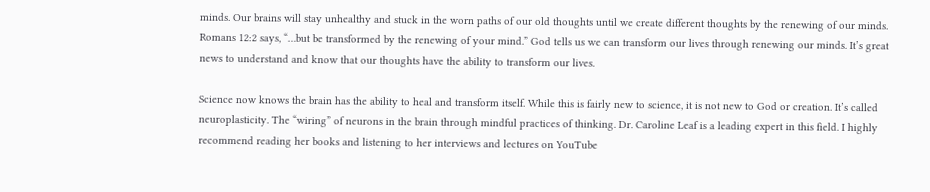minds. Our brains will stay unhealthy and stuck in the worn paths of our old thoughts until we create different thoughts by the renewing of our minds. Romans 12:2 says, “…but be transformed by the renewing of your mind.” God tells us we can transform our lives through renewing our minds. It’s great news to understand and know that our thoughts have the ability to transform our lives.

Science now knows the brain has the ability to heal and transform itself. While this is fairly new to science, it is not new to God or creation. It’s called neuroplasticity. The “wiring” of neurons in the brain through mindful practices of thinking. Dr. Caroline Leaf is a leading expert in this field. I highly recommend reading her books and listening to her interviews and lectures on YouTube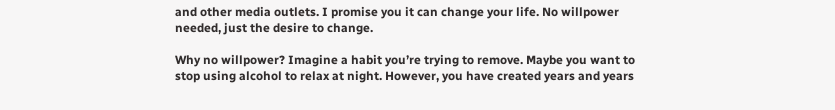and other media outlets. I promise you it can change your life. No willpower needed, just the desire to change.

Why no willpower? Imagine a habit you’re trying to remove. Maybe you want to stop using alcohol to relax at night. However, you have created years and years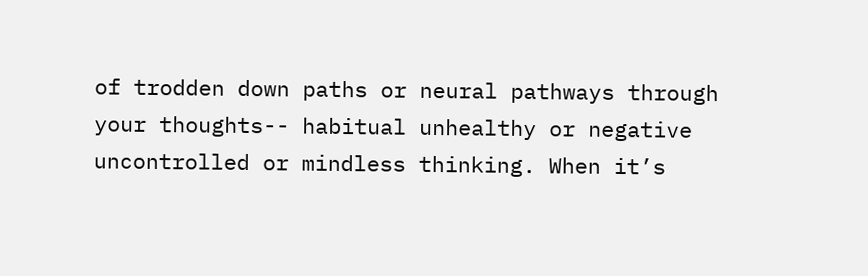of trodden down paths or neural pathways through your thoughts-- habitual unhealthy or negative uncontrolled or mindless thinking. When it’s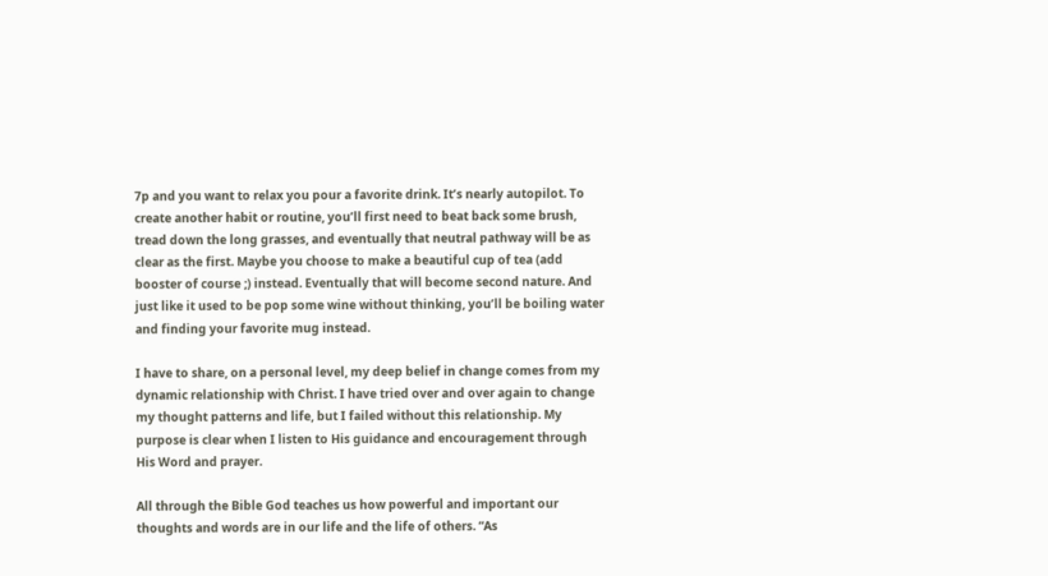7p and you want to relax you pour a favorite drink. It’s nearly autopilot. To create another habit or routine, you’ll first need to beat back some brush, tread down the long grasses, and eventually that neutral pathway will be as clear as the first. Maybe you choose to make a beautiful cup of tea (add booster of course ;) instead. Eventually that will become second nature. And just like it used to be pop some wine without thinking, you’ll be boiling water and finding your favorite mug instead.

I have to share, on a personal level, my deep belief in change comes from my dynamic relationship with Christ. I have tried over and over again to change my thought patterns and life, but I failed without this relationship. My purpose is clear when I listen to His guidance and encouragement through His Word and prayer.

All through the Bible God teaches us how powerful and important our thoughts and words are in our life and the life of others. “As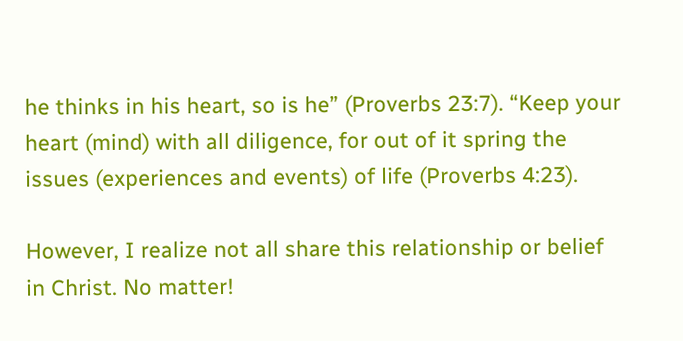he thinks in his heart, so is he” (Proverbs 23:7). “Keep your heart (mind) with all diligence, for out of it spring the issues (experiences and events) of life (Proverbs 4:23).

However, I realize not all share this relationship or belief in Christ. No matter!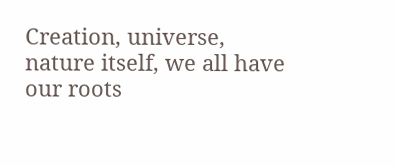Creation, universe, nature itself, we all have our roots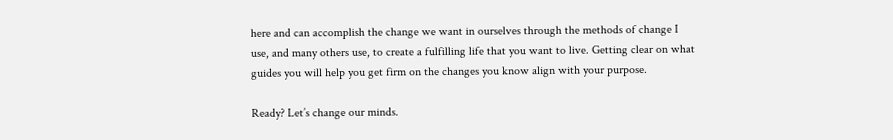here and can accomplish the change we want in ourselves through the methods of change I use, and many others use, to create a fulfilling life that you want to live. Getting clear on what guides you will help you get firm on the changes you know align with your purpose.

Ready? Let’s change our minds.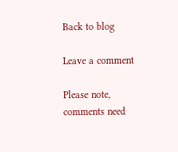Back to blog

Leave a comment

Please note, comments need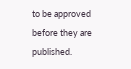to be approved before they are published.